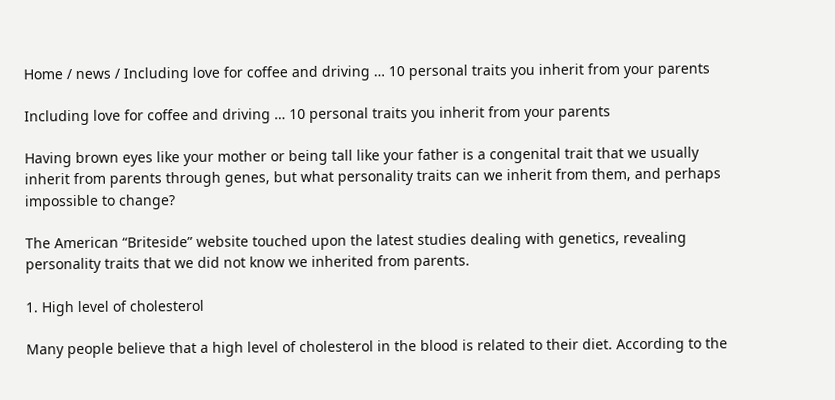Home / news / Including love for coffee and driving … 10 personal traits you inherit from your parents

Including love for coffee and driving … 10 personal traits you inherit from your parents

Having brown eyes like your mother or being tall like your father is a congenital trait that we usually inherit from parents through genes, but what personality traits can we inherit from them, and perhaps impossible to change?

The American “Briteside” website touched upon the latest studies dealing with genetics, revealing personality traits that we did not know we inherited from parents.

1. High level of cholesterol

Many people believe that a high level of cholesterol in the blood is related to their diet. According to the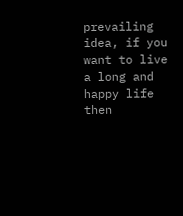prevailing idea, if you want to live a long and happy life then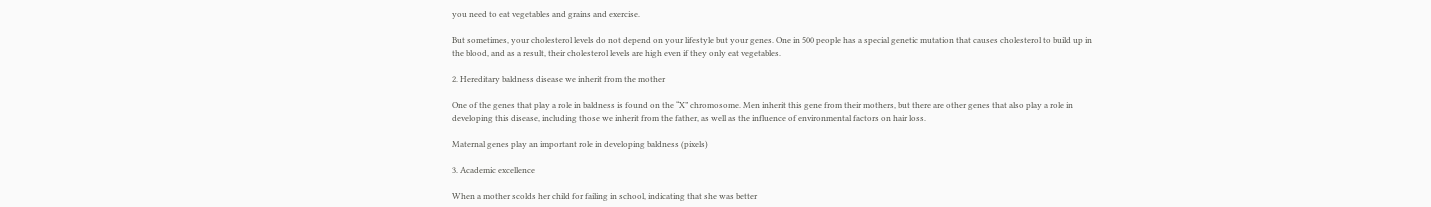you need to eat vegetables and grains and exercise.

But sometimes, your cholesterol levels do not depend on your lifestyle but your genes. One in 500 people has a special genetic mutation that causes cholesterol to build up in the blood, and as a result, their cholesterol levels are high even if they only eat vegetables.

2. Hereditary baldness disease we inherit from the mother

One of the genes that play a role in baldness is found on the “X” chromosome. Men inherit this gene from their mothers, but there are other genes that also play a role in developing this disease, including those we inherit from the father, as well as the influence of environmental factors on hair loss.

Maternal genes play an important role in developing baldness (pixels)

3. Academic excellence

When a mother scolds her child for failing in school, indicating that she was better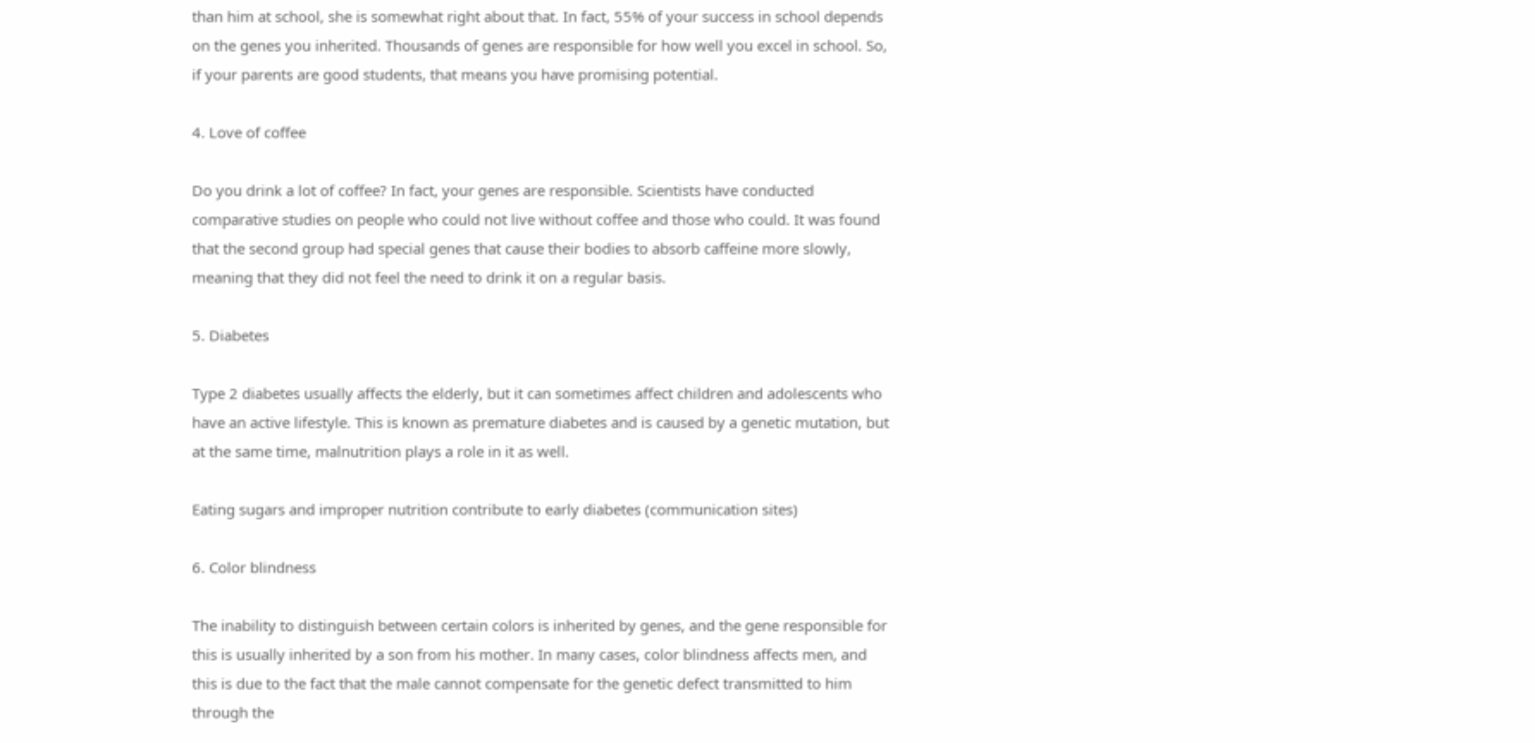than him at school, she is somewhat right about that. In fact, 55% of your success in school depends on the genes you inherited. Thousands of genes are responsible for how well you excel in school. So, if your parents are good students, that means you have promising potential.

4. Love of coffee

Do you drink a lot of coffee? In fact, your genes are responsible. Scientists have conducted comparative studies on people who could not live without coffee and those who could. It was found that the second group had special genes that cause their bodies to absorb caffeine more slowly, meaning that they did not feel the need to drink it on a regular basis.

5. Diabetes

Type 2 diabetes usually affects the elderly, but it can sometimes affect children and adolescents who have an active lifestyle. This is known as premature diabetes and is caused by a genetic mutation, but at the same time, malnutrition plays a role in it as well.

Eating sugars and improper nutrition contribute to early diabetes (communication sites)

6. Color blindness

The inability to distinguish between certain colors is inherited by genes, and the gene responsible for this is usually inherited by a son from his mother. In many cases, color blindness affects men, and this is due to the fact that the male cannot compensate for the genetic defect transmitted to him through the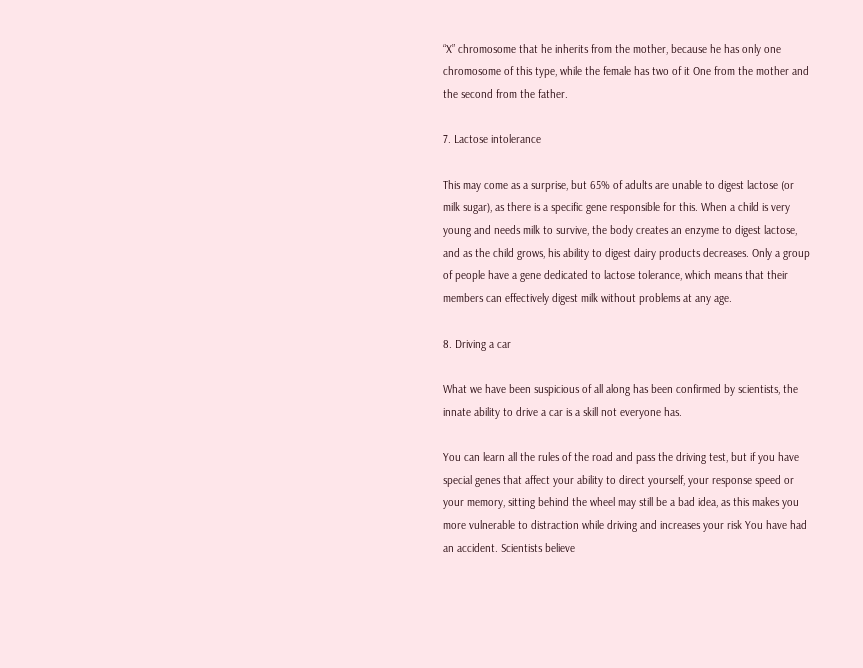“X” chromosome that he inherits from the mother, because he has only one chromosome of this type, while the female has two of it One from the mother and the second from the father.

7. Lactose intolerance

This may come as a surprise, but 65% of adults are unable to digest lactose (or milk sugar), as there is a specific gene responsible for this. When a child is very young and needs milk to survive, the body creates an enzyme to digest lactose, and as the child grows, his ability to digest dairy products decreases. Only a group of people have a gene dedicated to lactose tolerance, which means that their members can effectively digest milk without problems at any age.

8. Driving a car

What we have been suspicious of all along has been confirmed by scientists, the innate ability to drive a car is a skill not everyone has.

You can learn all the rules of the road and pass the driving test, but if you have special genes that affect your ability to direct yourself, your response speed or your memory, sitting behind the wheel may still be a bad idea, as this makes you more vulnerable to distraction while driving and increases your risk You have had an accident. Scientists believe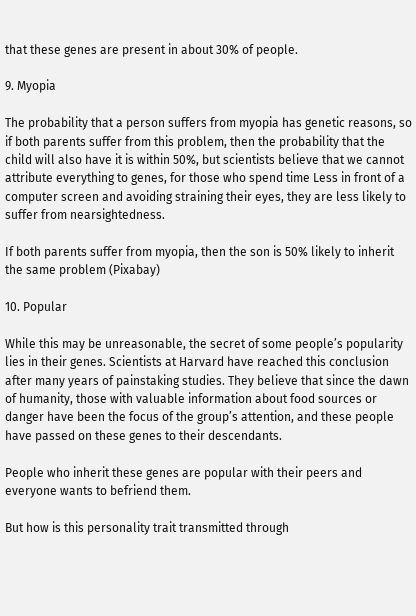that these genes are present in about 30% of people.

9. Myopia

The probability that a person suffers from myopia has genetic reasons, so if both parents suffer from this problem, then the probability that the child will also have it is within 50%, but scientists believe that we cannot attribute everything to genes, for those who spend time Less in front of a computer screen and avoiding straining their eyes, they are less likely to suffer from nearsightedness.

If both parents suffer from myopia, then the son is 50% likely to inherit the same problem (Pixabay)

10. Popular

While this may be unreasonable, the secret of some people’s popularity lies in their genes. Scientists at Harvard have reached this conclusion after many years of painstaking studies. They believe that since the dawn of humanity, those with valuable information about food sources or danger have been the focus of the group’s attention, and these people have passed on these genes to their descendants.

People who inherit these genes are popular with their peers and everyone wants to befriend them.

But how is this personality trait transmitted through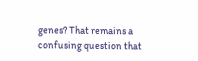genes? That remains a confusing question that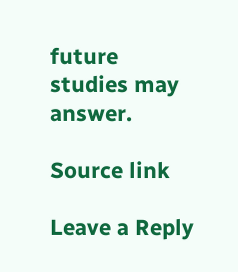future studies may answer.

Source link

Leave a Reply